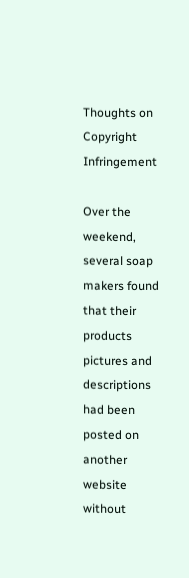Thoughts on Copyright Infringement

Over the weekend, several soap makers found that their products pictures and descriptions had been posted on another website without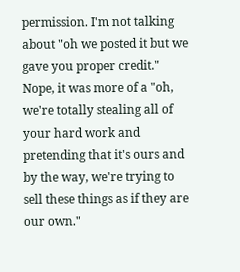permission. I'm not talking about "oh we posted it but we gave you proper credit." Nope, it was more of a "oh, we're totally stealing all of your hard work and pretending that it's ours and by the way, we're trying to sell these things as if they are our own."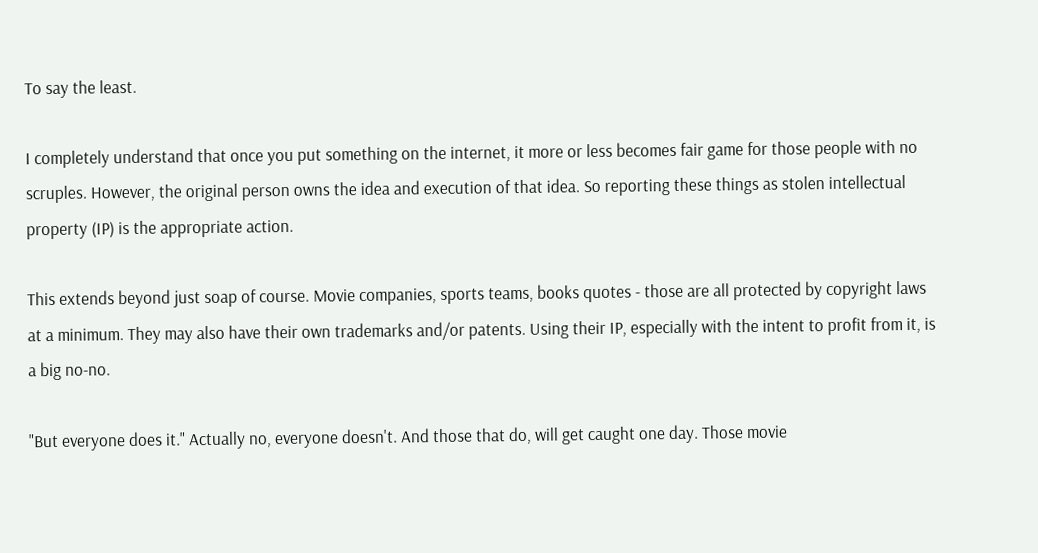To say the least.

I completely understand that once you put something on the internet, it more or less becomes fair game for those people with no scruples. However, the original person owns the idea and execution of that idea. So reporting these things as stolen intellectual property (IP) is the appropriate action.

This extends beyond just soap of course. Movie companies, sports teams, books quotes - those are all protected by copyright laws at a minimum. They may also have their own trademarks and/or patents. Using their IP, especially with the intent to profit from it, is a big no-no.

"But everyone does it." Actually no, everyone doesn't. And those that do, will get caught one day. Those movie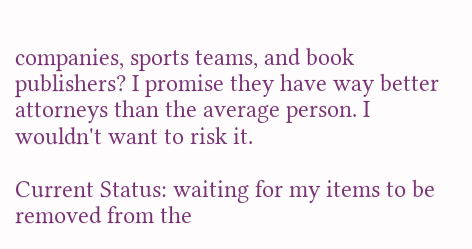companies, sports teams, and book publishers? I promise they have way better attorneys than the average person. I wouldn't want to risk it.

Current Status: waiting for my items to be removed from the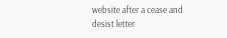website after a cease and desist letter